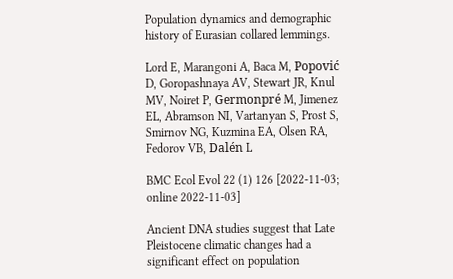Population dynamics and demographic history of Eurasian collared lemmings.

Lord E, Marangoni A, Baca M, Popović D, Goropashnaya AV, Stewart JR, Knul MV, Noiret P, Germonpré M, Jimenez EL, Abramson NI, Vartanyan S, Prost S, Smirnov NG, Kuzmina EA, Olsen RA, Fedorov VB, Dalén L

BMC Ecol Evol 22 (1) 126 [2022-11-03; online 2022-11-03]

Ancient DNA studies suggest that Late Pleistocene climatic changes had a significant effect on population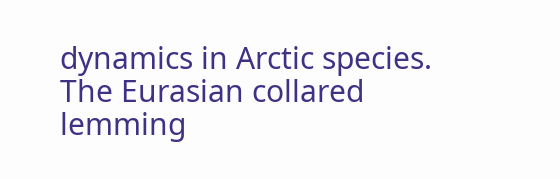dynamics in Arctic species. The Eurasian collared lemming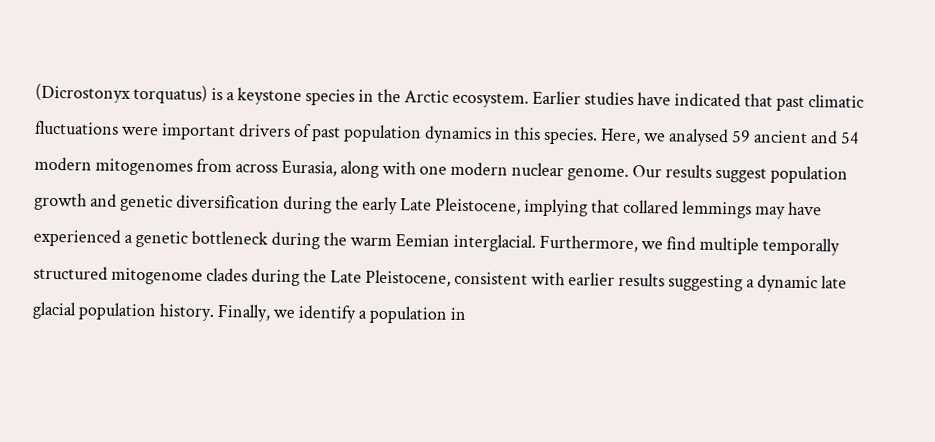(Dicrostonyx torquatus) is a keystone species in the Arctic ecosystem. Earlier studies have indicated that past climatic fluctuations were important drivers of past population dynamics in this species. Here, we analysed 59 ancient and 54 modern mitogenomes from across Eurasia, along with one modern nuclear genome. Our results suggest population growth and genetic diversification during the early Late Pleistocene, implying that collared lemmings may have experienced a genetic bottleneck during the warm Eemian interglacial. Furthermore, we find multiple temporally structured mitogenome clades during the Late Pleistocene, consistent with earlier results suggesting a dynamic late glacial population history. Finally, we identify a population in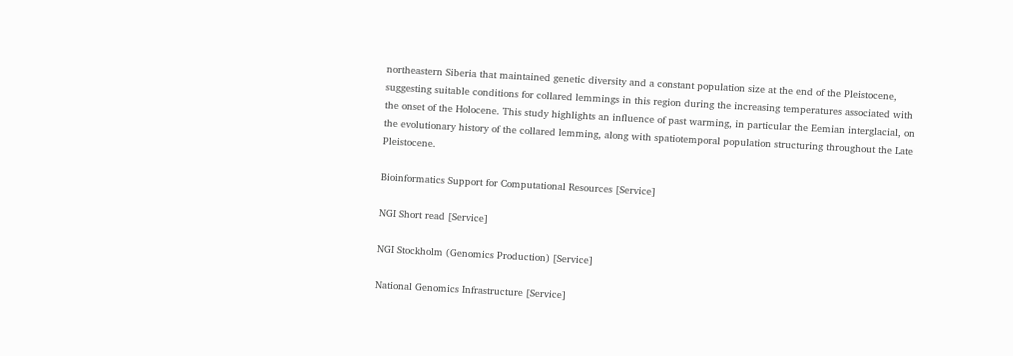northeastern Siberia that maintained genetic diversity and a constant population size at the end of the Pleistocene, suggesting suitable conditions for collared lemmings in this region during the increasing temperatures associated with the onset of the Holocene. This study highlights an influence of past warming, in particular the Eemian interglacial, on the evolutionary history of the collared lemming, along with spatiotemporal population structuring throughout the Late Pleistocene.

Bioinformatics Support for Computational Resources [Service]

NGI Short read [Service]

NGI Stockholm (Genomics Production) [Service]

National Genomics Infrastructure [Service]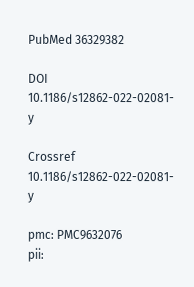PubMed 36329382

DOI 10.1186/s12862-022-02081-y

Crossref 10.1186/s12862-022-02081-y

pmc: PMC9632076
pii: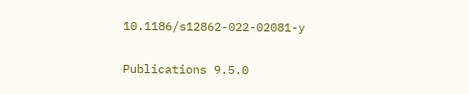10.1186/s12862-022-02081-y

Publications 9.5.0